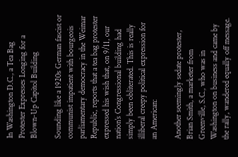In Washington D.C., a Tea Bag Protester Expresses Longing for a Blown-Up Capitol Building

Sounding like a 1920s German fascist or communist impatient with bourgeois parliamentary democracy in the Weimar Republic, reports that a tea bag protester expressed his wish that, on 9/11, our nation’s Congressional building had simply been obliterated. This is really illiberal creepy political expression for an American:

Another seemingly sedate protester, Brian Smith, a marketer from Greenville, S.C., who was in Washington on business and came by the rally, wandered equally off message.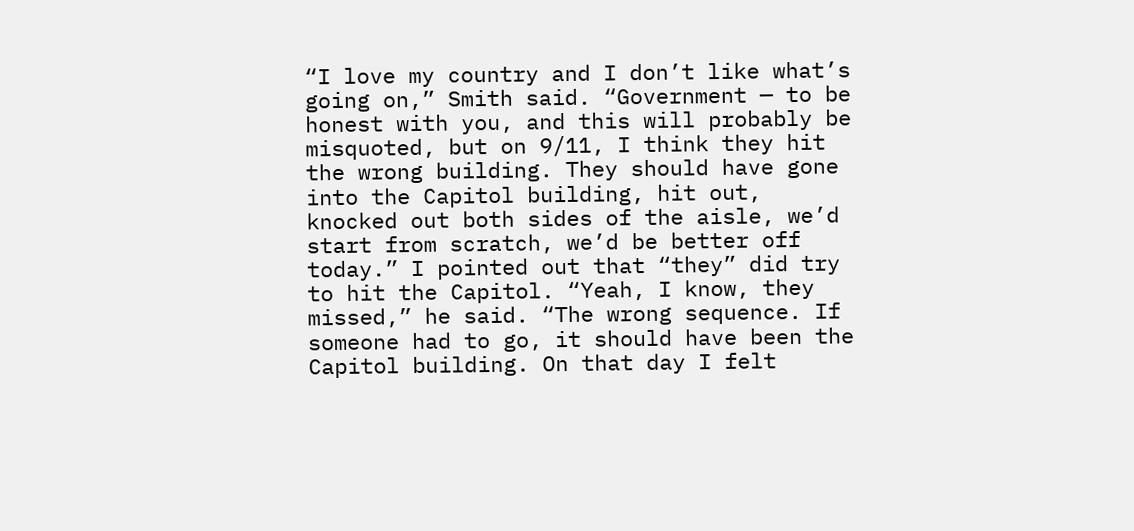“I love my country and I don’t like what’s going on,” Smith said. “Government — to be honest with you, and this will probably be misquoted, but on 9/11, I think they hit the wrong building. They should have gone into the Capitol building, hit out, knocked out both sides of the aisle, we’d start from scratch, we’d be better off today.” I pointed out that “they” did try to hit the Capitol. “Yeah, I know, they missed,” he said. “The wrong sequence. If someone had to go, it should have been the Capitol building. On that day I felt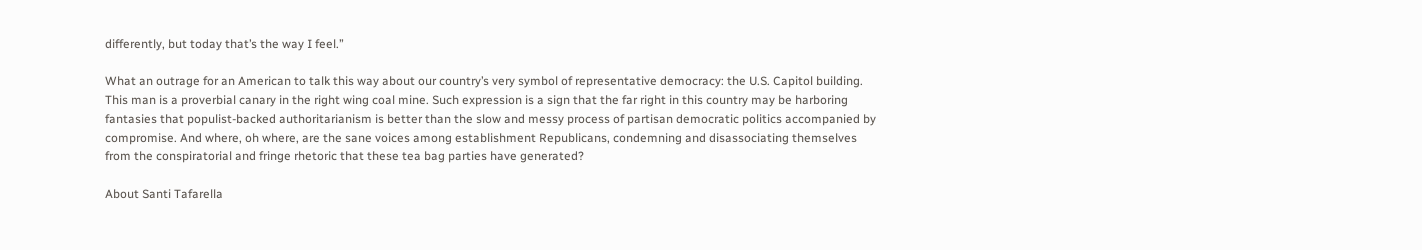differently, but today that’s the way I feel.”

What an outrage for an American to talk this way about our country’s very symbol of representative democracy: the U.S. Capitol building. This man is a proverbial canary in the right wing coal mine. Such expression is a sign that the far right in this country may be harboring fantasies that populist-backed authoritarianism is better than the slow and messy process of partisan democratic politics accompanied by compromise. And where, oh where, are the sane voices among establishment Republicans, condemning and disassociating themselves from the conspiratorial and fringe rhetoric that these tea bag parties have generated?

About Santi Tafarella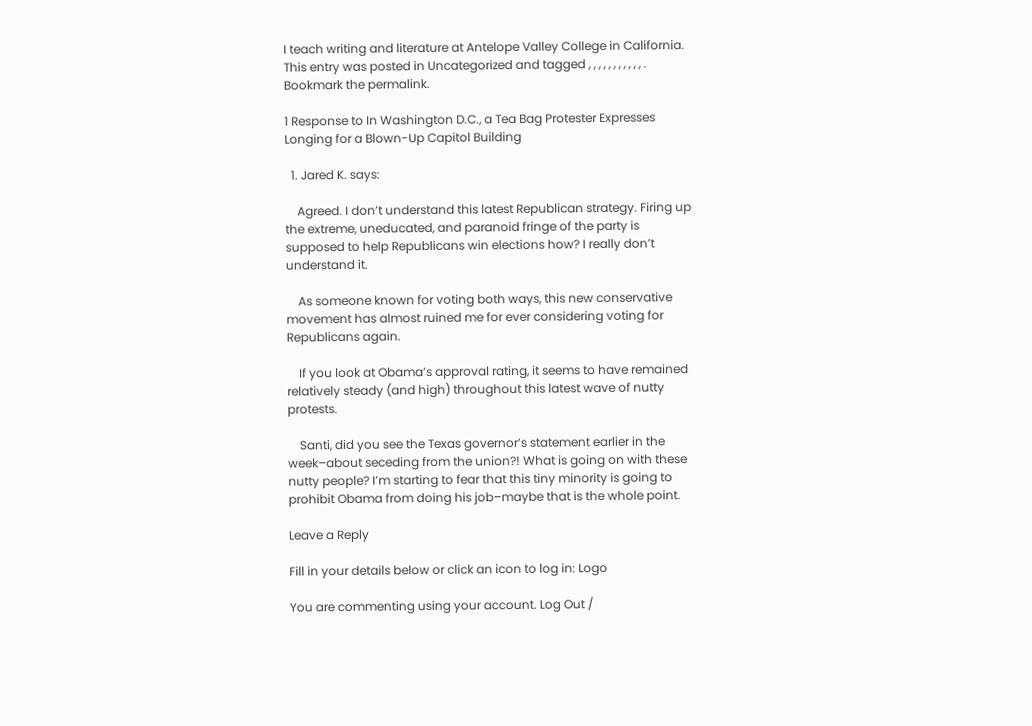I teach writing and literature at Antelope Valley College in California.
This entry was posted in Uncategorized and tagged , , , , , , , , , , , . Bookmark the permalink.

1 Response to In Washington D.C., a Tea Bag Protester Expresses Longing for a Blown-Up Capitol Building

  1. Jared K. says:

    Agreed. I don’t understand this latest Republican strategy. Firing up the extreme, uneducated, and paranoid fringe of the party is supposed to help Republicans win elections how? I really don’t understand it.

    As someone known for voting both ways, this new conservative movement has almost ruined me for ever considering voting for Republicans again.

    If you look at Obama’s approval rating, it seems to have remained relatively steady (and high) throughout this latest wave of nutty protests.

    Santi, did you see the Texas governor’s statement earlier in the week–about seceding from the union?! What is going on with these nutty people? I’m starting to fear that this tiny minority is going to prohibit Obama from doing his job–maybe that is the whole point.

Leave a Reply

Fill in your details below or click an icon to log in: Logo

You are commenting using your account. Log Out /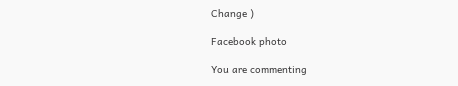Change )

Facebook photo

You are commenting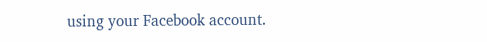using your Facebook account.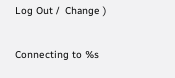Log Out /  Change )

Connecting to %s